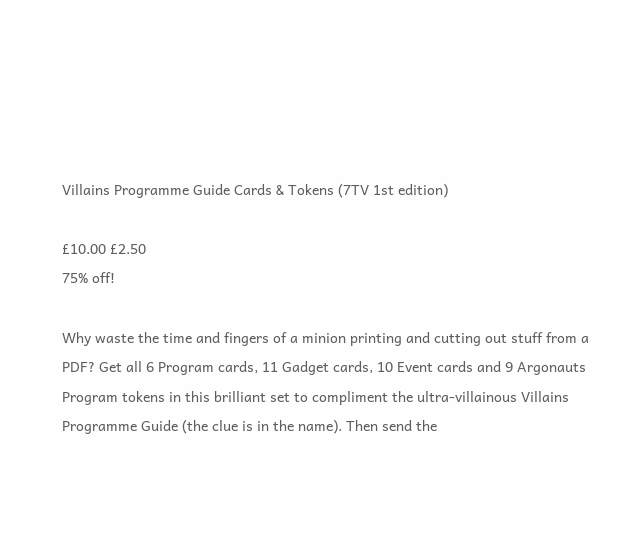Villains Programme Guide Cards & Tokens (7TV 1st edition)

£10.00 £2.50
75% off!

Why waste the time and fingers of a minion printing and cutting out stuff from a PDF? Get all 6 Program cards, 11 Gadget cards, 10 Event cards and 9 Argonauts Program tokens in this brilliant set to compliment the ultra-villainous Villains Programme Guide (the clue is in the name). Then send the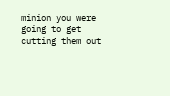minion you were going to get cutting them out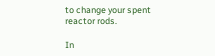to change your spent reactor rods.

In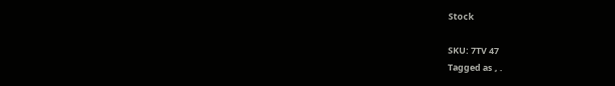Stock

SKU: 7TV 47
Tagged as , .